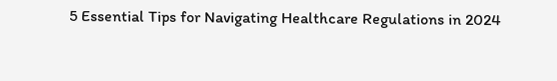5 Essential Tips for Navigating Healthcare Regulations in 2024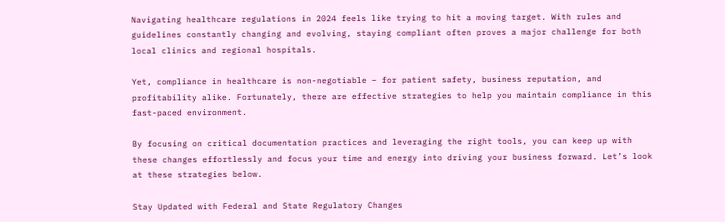Navigating healthcare regulations in 2024 feels like trying to hit a moving target. With rules and guidelines constantly changing and evolving, staying compliant often proves a major challenge for both local clinics and regional hospitals.

Yet, compliance in healthcare is non-negotiable – for patient safety, business reputation, and profitability alike. Fortunately, there are effective strategies to help you maintain compliance in this fast-paced environment.

By focusing on critical documentation practices and leveraging the right tools, you can keep up with these changes effortlessly and focus your time and energy into driving your business forward. Let’s look at these strategies below.

Stay Updated with Federal and State Regulatory Changes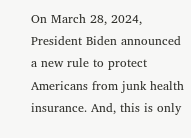On March 28, 2024, President Biden announced a new rule to protect Americans from junk health insurance. And, this is only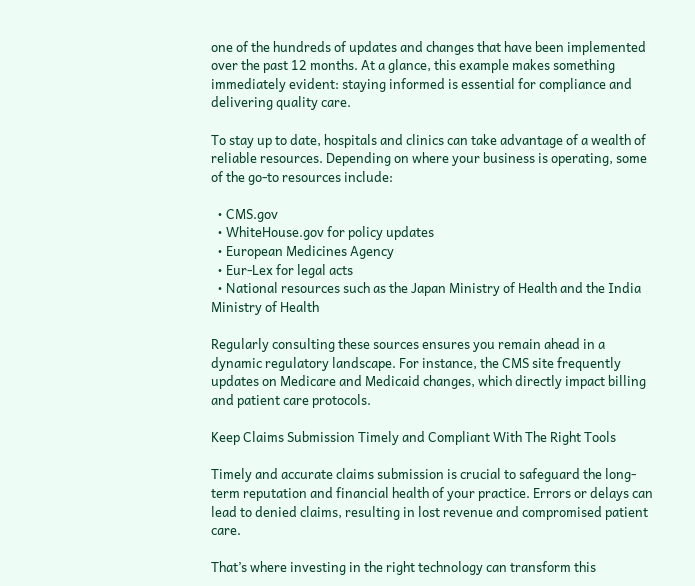one of the hundreds of updates and changes that have been implemented over the past 12 months. At a glance, this example makes something immediately evident: staying informed is essential for compliance and delivering quality care.

To stay up to date, hospitals and clinics can take advantage of a wealth of reliable resources. Depending on where your business is operating, some of the go-to resources include:

  • CMS.gov
  • WhiteHouse.gov for policy updates
  • European Medicines Agency
  • Eur-Lex for legal acts
  • National resources such as the Japan Ministry of Health and the India Ministry of Health

Regularly consulting these sources ensures you remain ahead in a dynamic regulatory landscape. For instance, the CMS site frequently updates on Medicare and Medicaid changes, which directly impact billing and patient care protocols.

Keep Claims Submission Timely and Compliant With The Right Tools

Timely and accurate claims submission is crucial to safeguard the long-term reputation and financial health of your practice. Errors or delays can lead to denied claims, resulting in lost revenue and compromised patient care.

That’s where investing in the right technology can transform this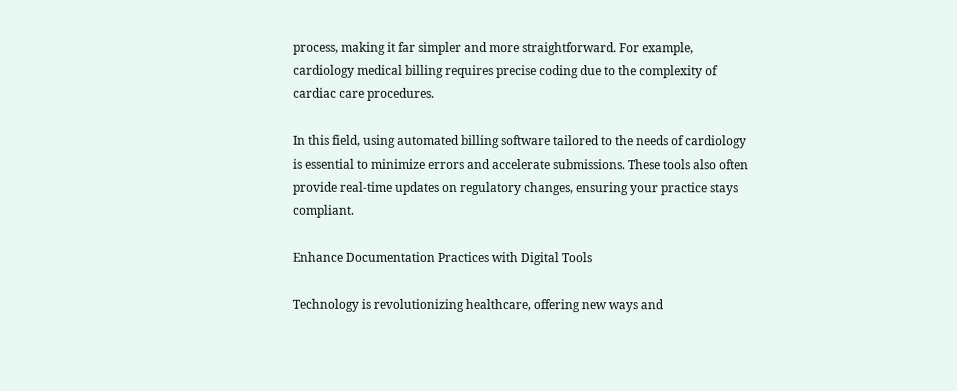process, making it far simpler and more straightforward. For example, cardiology medical billing requires precise coding due to the complexity of cardiac care procedures.

In this field, using automated billing software tailored to the needs of cardiology is essential to minimize errors and accelerate submissions. These tools also often provide real-time updates on regulatory changes, ensuring your practice stays compliant.

Enhance Documentation Practices with Digital Tools

Technology is revolutionizing healthcare, offering new ways and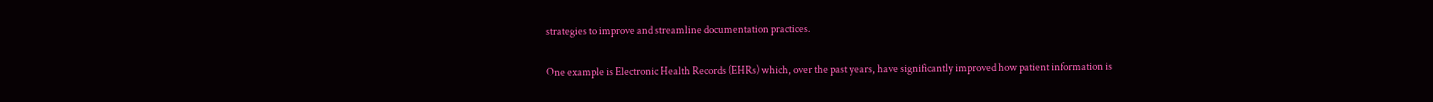strategies to improve and streamline documentation practices.

One example is Electronic Health Records (EHRs) which, over the past years, have significantly improved how patient information is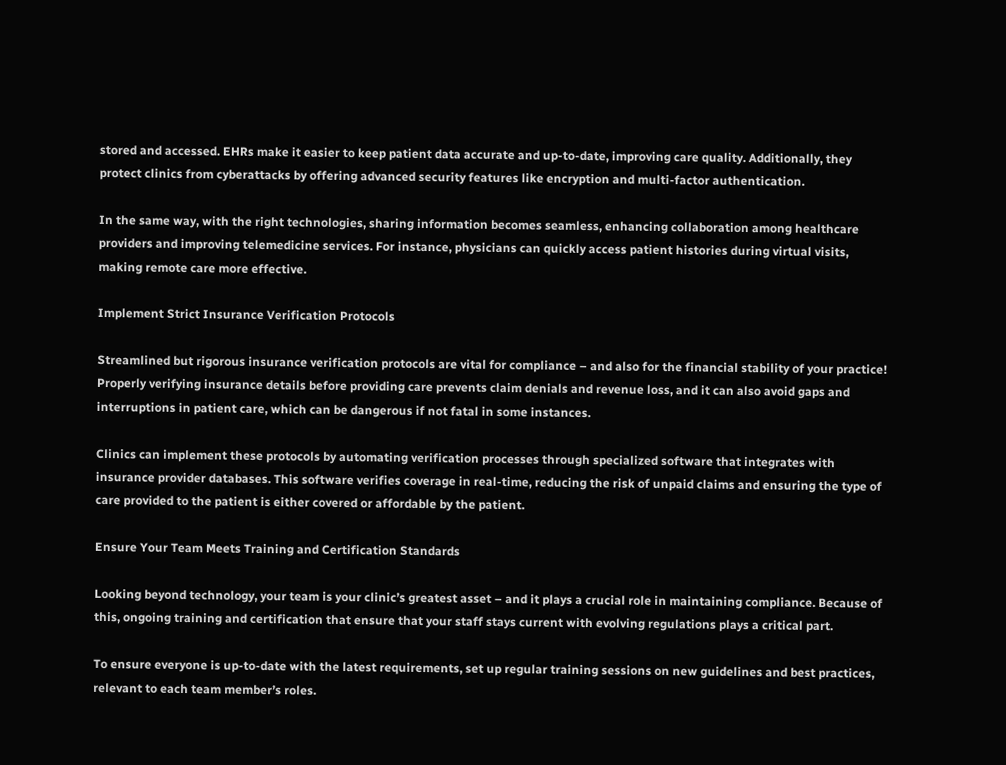stored and accessed. EHRs make it easier to keep patient data accurate and up-to-date, improving care quality. Additionally, they protect clinics from cyberattacks by offering advanced security features like encryption and multi-factor authentication.

In the same way, with the right technologies, sharing information becomes seamless, enhancing collaboration among healthcare providers and improving telemedicine services. For instance, physicians can quickly access patient histories during virtual visits, making remote care more effective.

Implement Strict Insurance Verification Protocols

Streamlined but rigorous insurance verification protocols are vital for compliance – and also for the financial stability of your practice! Properly verifying insurance details before providing care prevents claim denials and revenue loss, and it can also avoid gaps and interruptions in patient care, which can be dangerous if not fatal in some instances.

Clinics can implement these protocols by automating verification processes through specialized software that integrates with insurance provider databases. This software verifies coverage in real-time, reducing the risk of unpaid claims and ensuring the type of care provided to the patient is either covered or affordable by the patient.

Ensure Your Team Meets Training and Certification Standards

Looking beyond technology, your team is your clinic’s greatest asset – and it plays a crucial role in maintaining compliance. Because of this, ongoing training and certification that ensure that your staff stays current with evolving regulations plays a critical part.

To ensure everyone is up-to-date with the latest requirements, set up regular training sessions on new guidelines and best practices, relevant to each team member’s roles.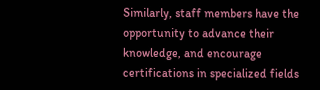Similarly, staff members have the opportunity to advance their knowledge, and encourage certifications in specialized fields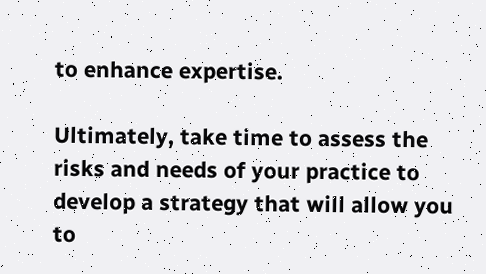to enhance expertise.

Ultimately, take time to assess the risks and needs of your practice to develop a strategy that will allow you to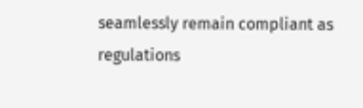seamlessly remain compliant as regulations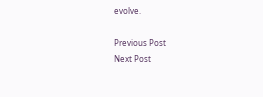evolve.

Previous Post
Next Post